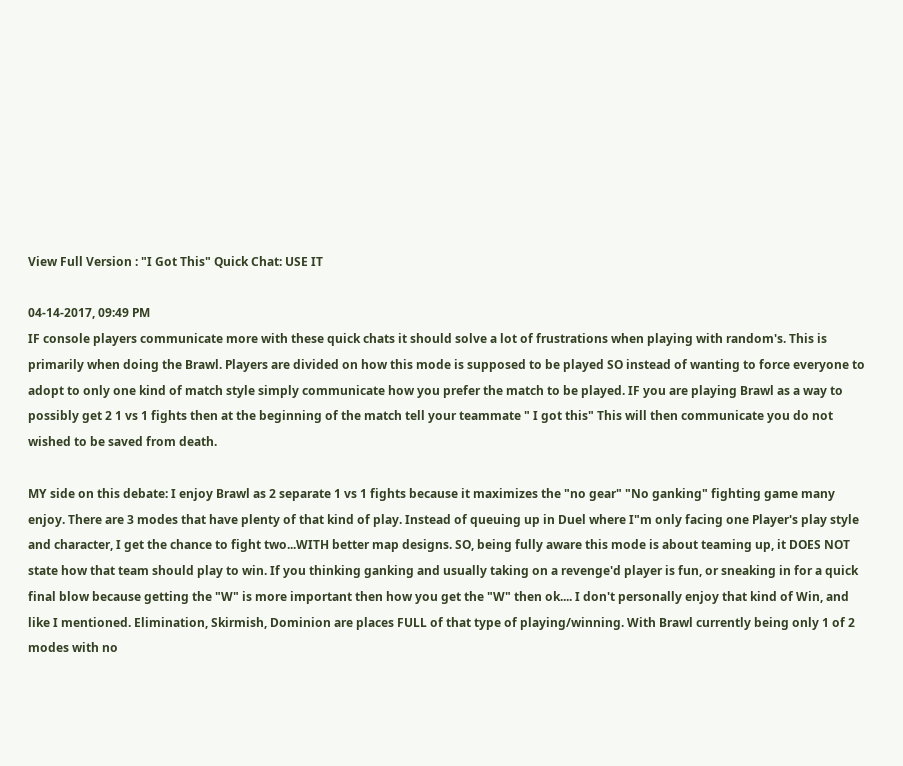View Full Version : "I Got This" Quick Chat: USE IT

04-14-2017, 09:49 PM
IF console players communicate more with these quick chats it should solve a lot of frustrations when playing with random's. This is primarily when doing the Brawl. Players are divided on how this mode is supposed to be played SO instead of wanting to force everyone to adopt to only one kind of match style simply communicate how you prefer the match to be played. IF you are playing Brawl as a way to possibly get 2 1 vs 1 fights then at the beginning of the match tell your teammate " I got this" This will then communicate you do not wished to be saved from death.

MY side on this debate: I enjoy Brawl as 2 separate 1 vs 1 fights because it maximizes the "no gear" "No ganking" fighting game many enjoy. There are 3 modes that have plenty of that kind of play. Instead of queuing up in Duel where I"m only facing one Player's play style and character, I get the chance to fight two...WITH better map designs. SO, being fully aware this mode is about teaming up, it DOES NOT state how that team should play to win. If you thinking ganking and usually taking on a revenge'd player is fun, or sneaking in for a quick final blow because getting the "W" is more important then how you get the "W" then ok.... I don't personally enjoy that kind of Win, and like I mentioned. Elimination, Skirmish, Dominion are places FULL of that type of playing/winning. With Brawl currently being only 1 of 2 modes with no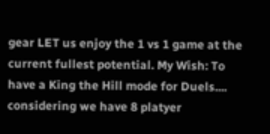gear LET us enjoy the 1 vs 1 game at the current fullest potential. My Wish: To have a King the Hill mode for Duels.... considering we have 8 platyer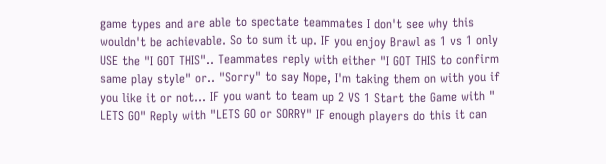game types and are able to spectate teammates I don't see why this wouldn't be achievable. So to sum it up. IF you enjoy Brawl as 1 vs 1 only USE the "I GOT THIS".. Teammates reply with either "I GOT THIS to confirm same play style" or.. "Sorry" to say Nope, I'm taking them on with you if you like it or not... IF you want to team up 2 VS 1 Start the Game with " LETS GO" Reply with "LETS GO or SORRY" IF enough players do this it can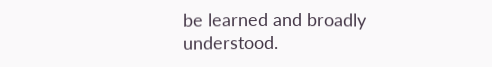be learned and broadly understood.